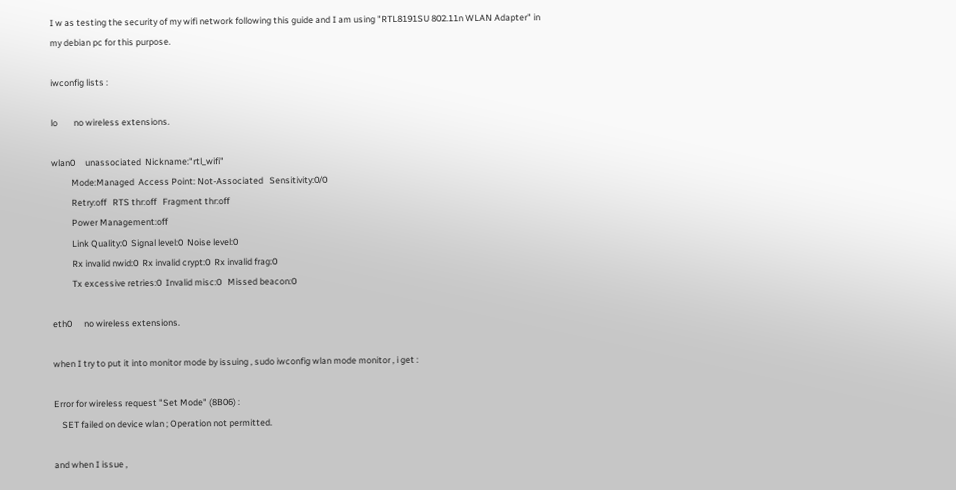I w as testing the security of my wifi network following this guide and I am using "RTL8191SU 802.11n WLAN Adapter" in my debian pc for this purpose.

iwconfig lists :

lo        no wireless extensions.

wlan0     unassociated  Nickname:"rtl_wifi"
          Mode:Managed  Access Point: Not-Associated   Sensitivity:0/0
          Retry:off   RTS thr:off   Fragment thr:off
          Power Management:off
          Link Quality:0  Signal level:0  Noise level:0
          Rx invalid nwid:0  Rx invalid crypt:0  Rx invalid frag:0
          Tx excessive retries:0  Invalid misc:0   Missed beacon:0

eth0      no wireless extensions.

when I try to put it into monitor mode by issuing , sudo iwconfig wlan mode monitor , i get :

Error for wireless request "Set Mode" (8B06) :
    SET failed on device wlan ; Operation not permitted.

and when I issue ,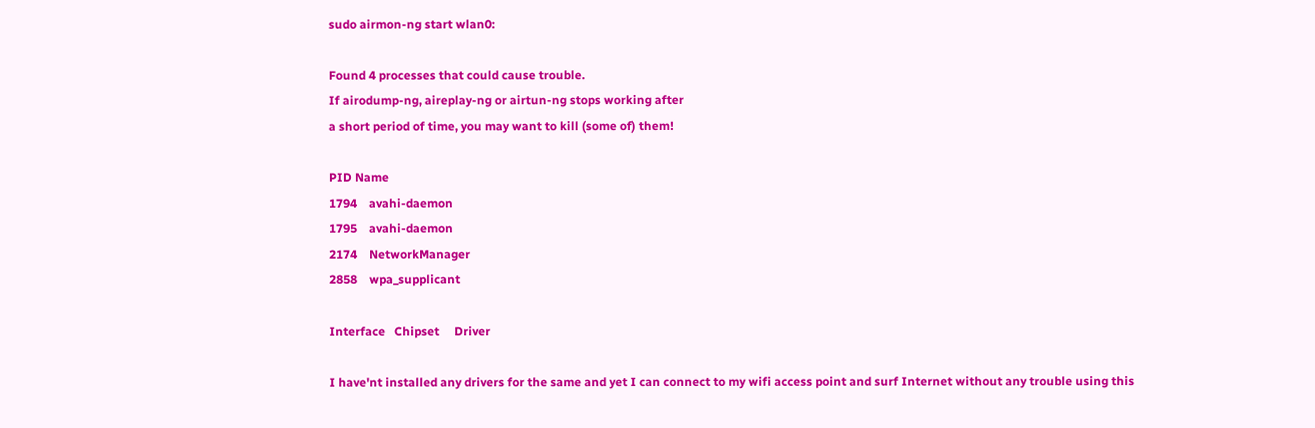sudo airmon-ng start wlan0:

Found 4 processes that could cause trouble.
If airodump-ng, aireplay-ng or airtun-ng stops working after
a short period of time, you may want to kill (some of) them!

PID Name
1794    avahi-daemon
1795    avahi-daemon
2174    NetworkManager
2858    wpa_supplicant

Interface   Chipset     Driver

I have'nt installed any drivers for the same and yet I can connect to my wifi access point and surf Internet without any trouble using this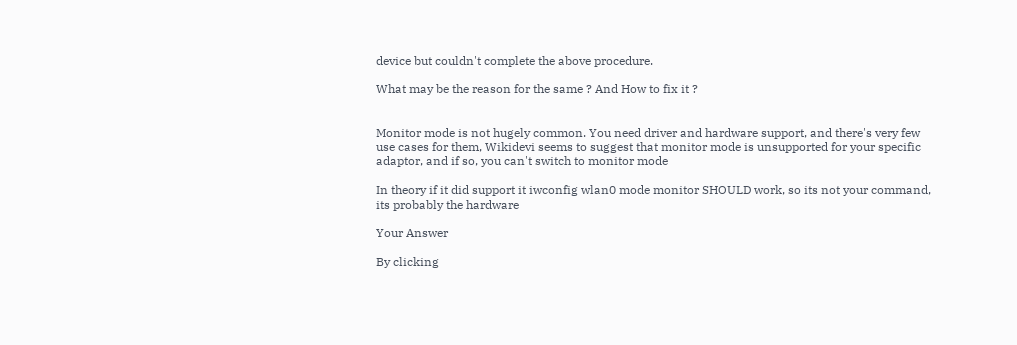device but couldn't complete the above procedure.

What may be the reason for the same ? And How to fix it ?


Monitor mode is not hugely common. You need driver and hardware support, and there's very few use cases for them, Wikidevi seems to suggest that monitor mode is unsupported for your specific adaptor, and if so, you can't switch to monitor mode

In theory if it did support it iwconfig wlan0 mode monitor SHOULD work, so its not your command, its probably the hardware

Your Answer

By clicking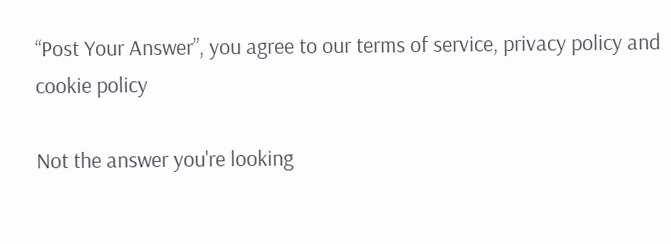“Post Your Answer”, you agree to our terms of service, privacy policy and cookie policy

Not the answer you're looking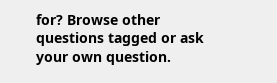for? Browse other questions tagged or ask your own question.